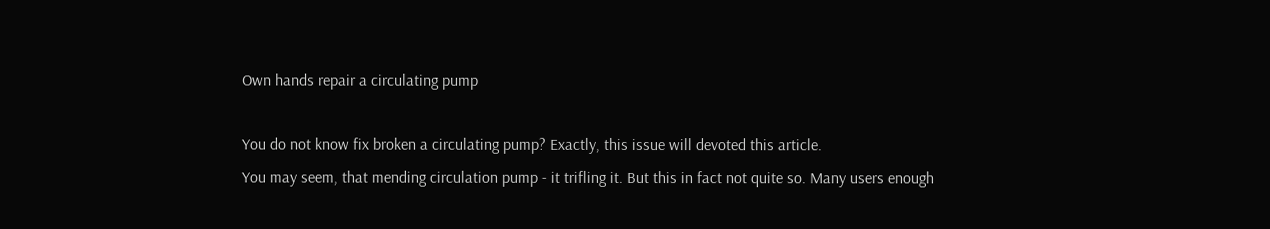Own hands repair a circulating pump

You do not know fix broken a circulating pump? Exactly, this issue will devoted this article.
You may seem, that mending circulation pump - it trifling it. But this in fact not quite so. Many users enough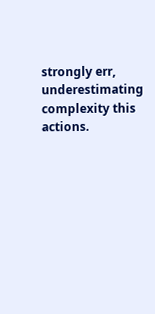strongly err, underestimating complexity this actions.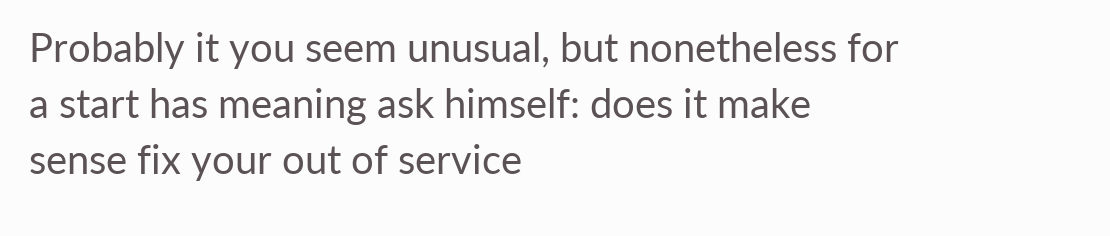Probably it you seem unusual, but nonetheless for a start has meaning ask himself: does it make sense fix your out of service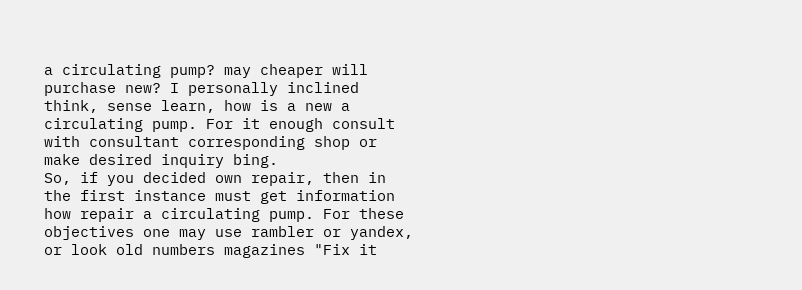a circulating pump? may cheaper will purchase new? I personally inclined think, sense learn, how is a new a circulating pump. For it enough consult with consultant corresponding shop or make desired inquiry bing.
So, if you decided own repair, then in the first instance must get information how repair a circulating pump. For these objectives one may use rambler or yandex, or look old numbers magazines "Fix it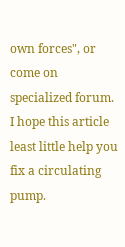own forces", or come on specialized forum.
I hope this article least little help you fix a circulating pump.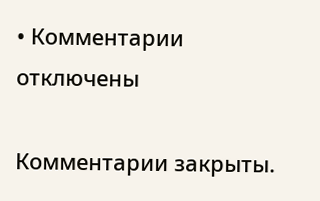• Комментарии отключены

Комментарии закрыты.